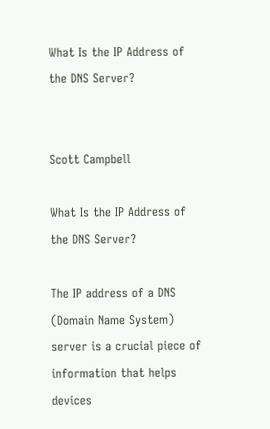What Is the IP Address of the DNS Server?


Scott Campbell

What Is the IP Address of the DNS Server?

The IP address of a DNS (Domain Name System) server is a crucial piece of information that helps devices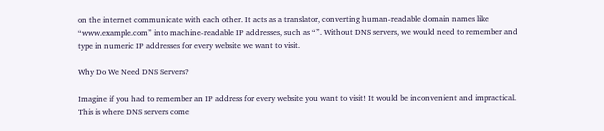on the internet communicate with each other. It acts as a translator, converting human-readable domain names like “www.example.com” into machine-readable IP addresses, such as “”. Without DNS servers, we would need to remember and type in numeric IP addresses for every website we want to visit.

Why Do We Need DNS Servers?

Imagine if you had to remember an IP address for every website you want to visit! It would be inconvenient and impractical. This is where DNS servers come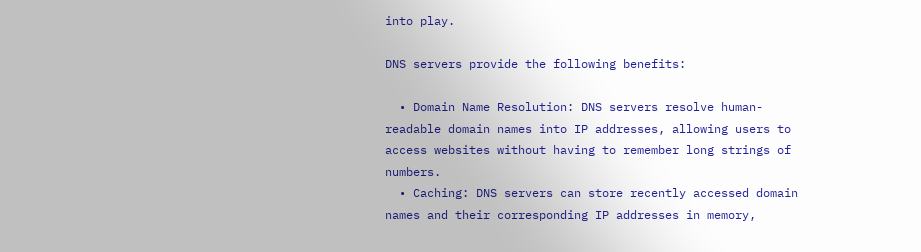into play.

DNS servers provide the following benefits:

  • Domain Name Resolution: DNS servers resolve human-readable domain names into IP addresses, allowing users to access websites without having to remember long strings of numbers.
  • Caching: DNS servers can store recently accessed domain names and their corresponding IP addresses in memory,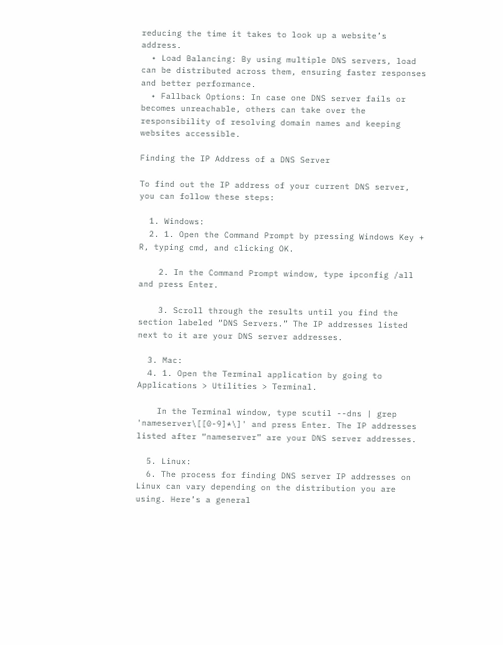reducing the time it takes to look up a website’s address.
  • Load Balancing: By using multiple DNS servers, load can be distributed across them, ensuring faster responses and better performance.
  • Fallback Options: In case one DNS server fails or becomes unreachable, others can take over the responsibility of resolving domain names and keeping websites accessible.

Finding the IP Address of a DNS Server

To find out the IP address of your current DNS server, you can follow these steps:

  1. Windows:
  2. 1. Open the Command Prompt by pressing Windows Key + R, typing cmd, and clicking OK.

    2. In the Command Prompt window, type ipconfig /all and press Enter.

    3. Scroll through the results until you find the section labeled “DNS Servers.” The IP addresses listed next to it are your DNS server addresses.

  3. Mac:
  4. 1. Open the Terminal application by going to Applications > Utilities > Terminal.

    In the Terminal window, type scutil --dns | grep 'nameserver\[[0-9]*\]' and press Enter. The IP addresses listed after “nameserver” are your DNS server addresses.

  5. Linux:
  6. The process for finding DNS server IP addresses on Linux can vary depending on the distribution you are using. Here’s a general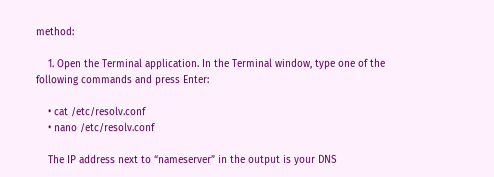method:

    1. Open the Terminal application. In the Terminal window, type one of the following commands and press Enter:

    • cat /etc/resolv.conf
    • nano /etc/resolv.conf

    The IP address next to “nameserver” in the output is your DNS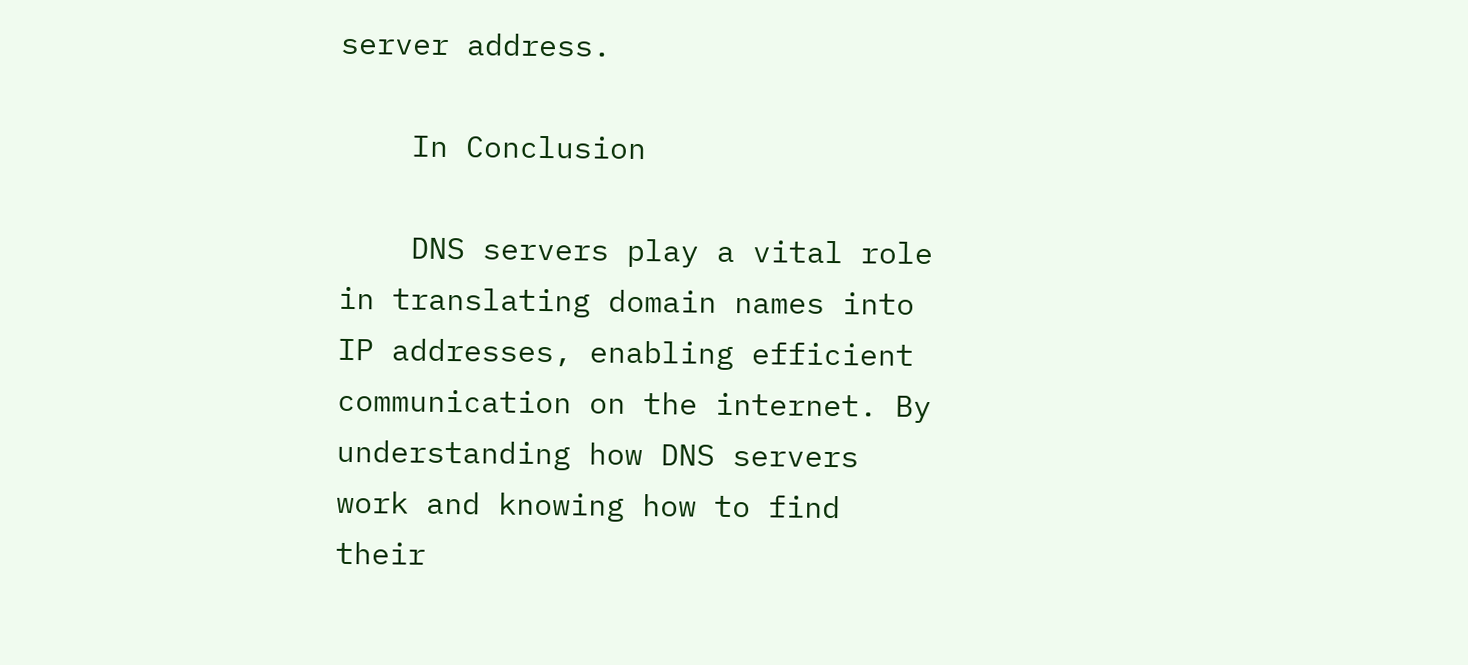server address.

    In Conclusion

    DNS servers play a vital role in translating domain names into IP addresses, enabling efficient communication on the internet. By understanding how DNS servers work and knowing how to find their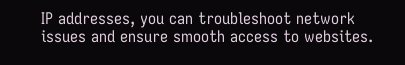IP addresses, you can troubleshoot network issues and ensure smooth access to websites.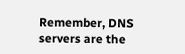Remember, DNS servers are the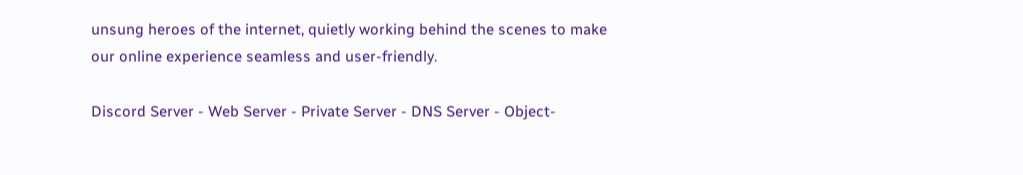unsung heroes of the internet, quietly working behind the scenes to make our online experience seamless and user-friendly.

Discord Server - Web Server - Private Server - DNS Server - Object-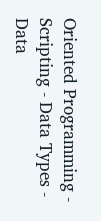Oriented Programming - Scripting - Data Types - Data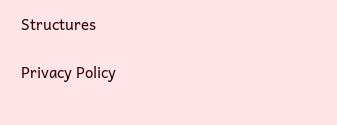Structures

Privacy Policy